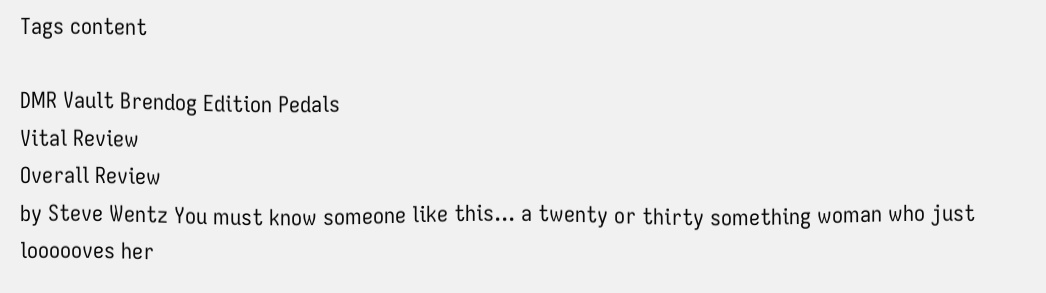Tags content

DMR Vault Brendog Edition Pedals
Vital Review
Overall Review
by Steve Wentz You must know someone like this... a twenty or thirty something woman who just loooooves her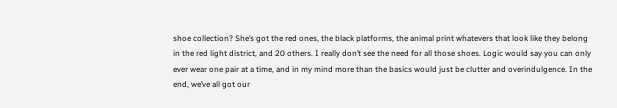shoe collection? She’s got the red ones, the black platforms, the animal print whatevers that look like they belong in the red light district, and 20 others. I really don’t see the need for all those shoes. Logic would say you can only ever wear one pair at a time, and in my mind more than the basics would just be clutter and overindulgence. In the end, we’ve all got our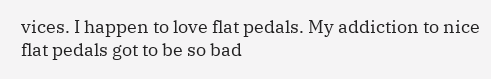vices. I happen to love flat pedals. My addiction to nice flat pedals got to be so bad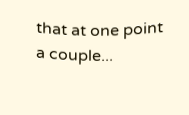that at one point a couple...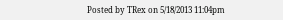Posted by TRex on 5/18/2013 11:04pm